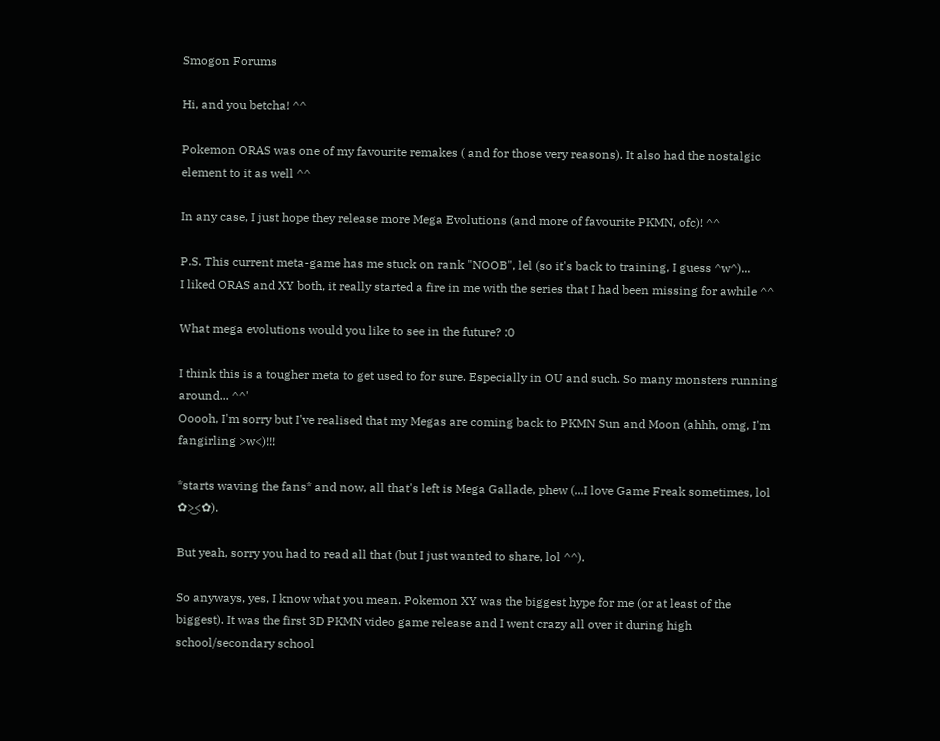Smogon Forums

Hi, and you betcha! ^^

Pokemon ORAS was one of my favourite remakes ( and for those very reasons). It also had the nostalgic element to it as well ^^

In any case, I just hope they release more Mega Evolutions (and more of favourite PKMN, ofc)! ^^

P.S. This current meta-game has me stuck on rank "NOOB", lel (so it's back to training, I guess ^w^)...
I liked ORAS and XY both, it really started a fire in me with the series that I had been missing for awhile ^^

What mega evolutions would you like to see in the future? :0

I think this is a tougher meta to get used to for sure. Especially in OU and such. So many monsters running around... ^^'
Ooooh, I'm sorry but I've realised that my Megas are coming back to PKMN Sun and Moon (ahhh, omg, I'm fangirling >w<)!!!

*starts waving the fans* and now, all that's left is Mega Gallade, phew (...I love Game Freak sometimes, lol ✿>‿<✿).

But yeah, sorry you had to read all that (but I just wanted to share, lol ^^).

So anyways, yes, I know what you mean. Pokemon XY was the biggest hype for me (or at least of the biggest). It was the first 3D PKMN video game release and I went crazy all over it during high school/secondary school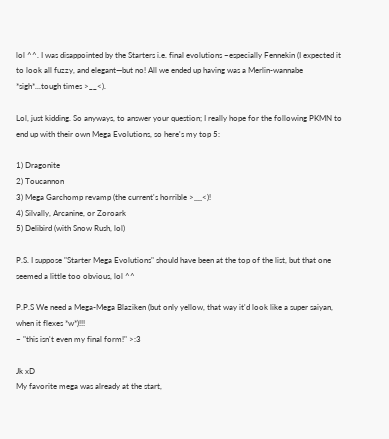lol ^^. I was disappointed by the Starters i.e. final evolutions ~especially Fennekin (I expected it to look all fuzzy, and elegant—but no! All we ended up having was a Merlin-wannabe *sigh*...tough times >__<).

Lol, just kidding. So anyways, to answer your question; I really hope for the following PKMN to end up with their own Mega Evolutions, so here's my top 5:

1) Dragonite
2) Toucannon
3) Mega Garchomp revamp (the current's horrible >﹏<)!
4) Silvally, Arcanine, or Zoroark
5) Delibird (with Snow Rush, lol)

P.S. I suppose "Starter Mega Evolutions" should have been at the top of the list, but that one seemed a little too obvious, lol ^^

P.P.S We need a Mega-Mega Blaziken (but only yellow, that way it'd look like a super saiyan, when it flexes *w*)!!!
~ "this isn't even my final form!" >:3

Jk xD
My favorite mega was already at the start,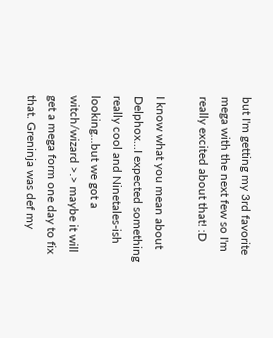but I'm getting my 3rd favorite mega with the next few so I'm really excited about that! :D

I know what you mean about Delphox...I expected something really cool and Ninetales-ish looking...but we got a witch/wizard >.> maybe it will get a mega form one day to fix that. Greninja was def my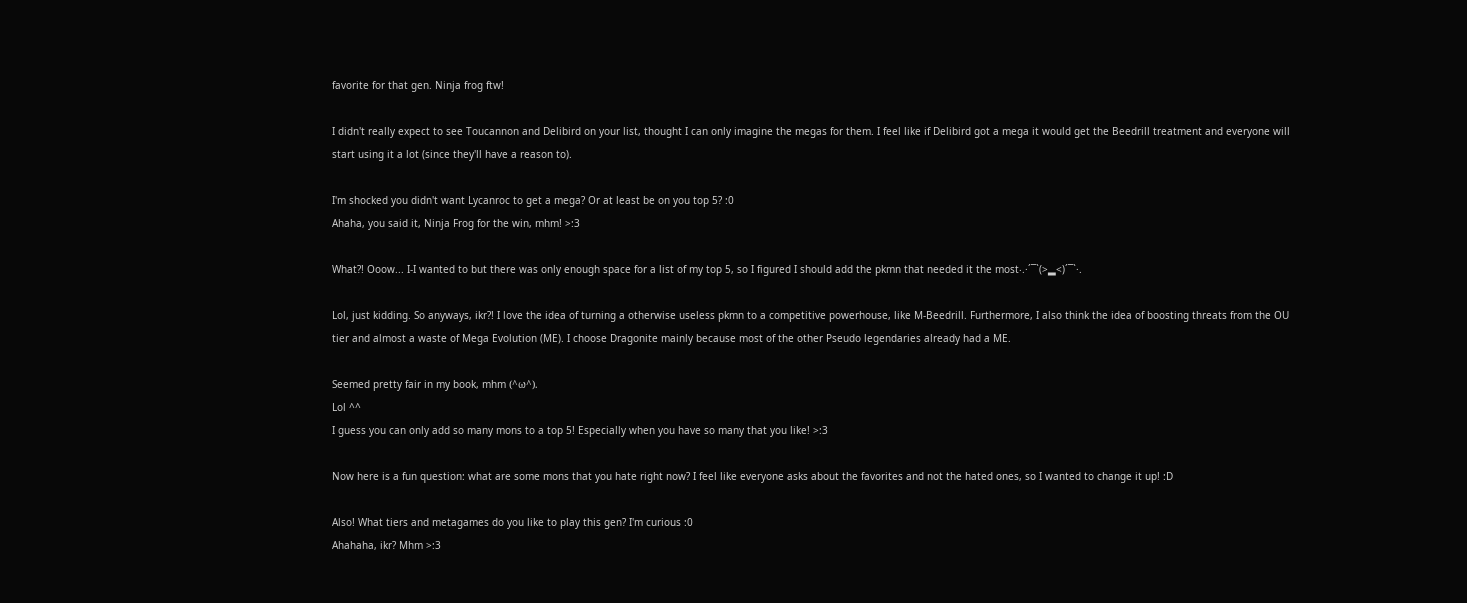favorite for that gen. Ninja frog ftw!

I didn't really expect to see Toucannon and Delibird on your list, thought I can only imagine the megas for them. I feel like if Delibird got a mega it would get the Beedrill treatment and everyone will start using it a lot (since they'll have a reason to).

I'm shocked you didn't want Lycanroc to get a mega? Or at least be on you top 5? :0
Ahaha, you said it, Ninja Frog for the win, mhm! >:3

What?! Ooow... I-I wanted to but there was only enough space for a list of my top 5, so I figured I should add the pkmn that needed it the most‧.·´¯`(>▂<)´¯`·.

Lol, just kidding. So anyways, ikr?! I love the idea of turning a otherwise useless pkmn to a competitive powerhouse, like M-Beedrill. Furthermore, I also think the idea of boosting threats from the OU tier and almost a waste of Mega Evolution (ME). I choose Dragonite mainly because most of the other Pseudo legendaries already had a ME.

Seemed pretty fair in my book, mhm (^ω^).
Lol ^^
I guess you can only add so many mons to a top 5! Especially when you have so many that you like! >:3

Now here is a fun question: what are some mons that you hate right now? I feel like everyone asks about the favorites and not the hated ones, so I wanted to change it up! :D

Also! What tiers and metagames do you like to play this gen? I'm curious :0
Ahahaha, ikr? Mhm >:3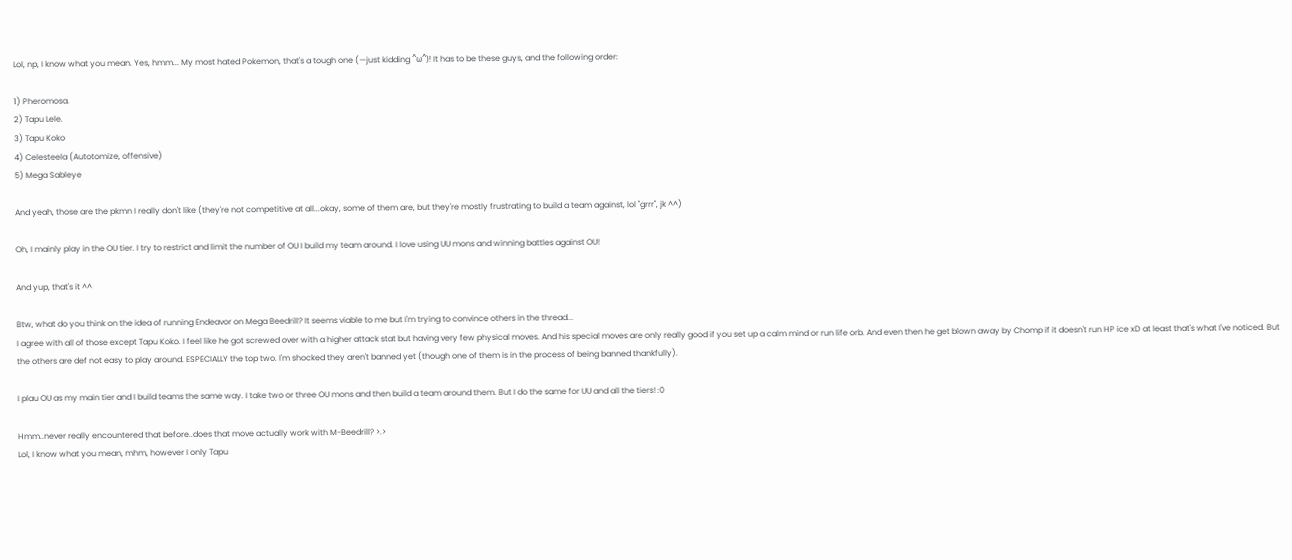Lol, np, I know what you mean. Yes, hmm... My most hated Pokemon, that's a tough one (—just kidding ^ω^)! It has to be these guys, and the following order:

1) Pheromosa.
2) Tapu Lele.
3) Tapu Koko
4) Celesteela (Autotomize, offensive)
5) Mega Sableye

And yeah, those are the pkmn I really don't like (they're not competitive at all...okay, some of them are, but they're mostly frustrating to build a team against, lol "grrr", jk ^^)

Oh, I mainly play in the OU tier. I try to restrict and limit the number of OU I build my team around. I love using UU mons and winning battles against OU!

And yup, that's it ^^

Btw, what do you think on the idea of running Endeavor on Mega Beedrill? It seems viable to me but I'm trying to convince others in the thread...
I agree with all of those except Tapu Koko. I feel like he got screwed over with a higher attack stat but having very few physical moves. And his special moves are only really good if you set up a calm mind or run life orb. And even then he get blown away by Chomp if it doesn't run HP ice xD at least that's what I've noticed. But the others are def not easy to play around. ESPECIALLY the top two. I'm shocked they aren't banned yet (though one of them is in the process of being banned thankfully).

I plau OU as my main tier and I build teams the same way. I take two or three OU mons and then build a team around them. But I do the same for UU and all the tiers! :0

Hmm..never really encountered that before..does that move actually work with M-Beedrill? >.>
Lol, I know what you mean, mhm, however I only Tapu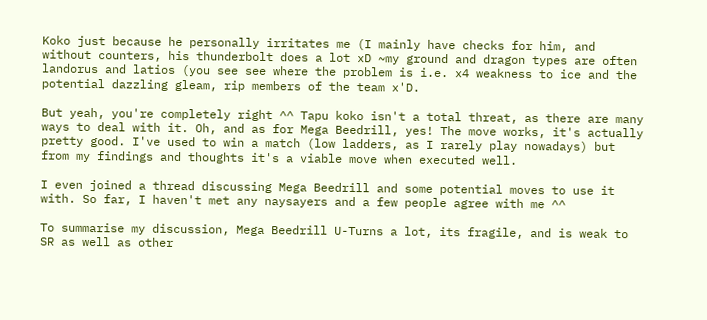Koko just because he personally irritates me (I mainly have checks for him, and without counters, his thunderbolt does a lot xD ~my ground and dragon types are often landorus and latios (you see see where the problem is i.e. x4 weakness to ice and the potential dazzling gleam, rip members of the team x'D.

But yeah, you're completely right ^^ Tapu koko isn't a total threat, as there are many ways to deal with it. Oh, and as for Mega Beedrill, yes! The move works, it's actually pretty good. I've used to win a match (low ladders, as I rarely play nowadays) but from my findings and thoughts it's a viable move when executed well.

I even joined a thread discussing Mega Beedrill and some potential moves to use it with. So far, I haven't met any naysayers and a few people agree with me ^^

To summarise my discussion, Mega Beedrill U-Turns a lot, its fragile, and is weak to SR as well as other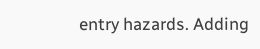entry hazards. Adding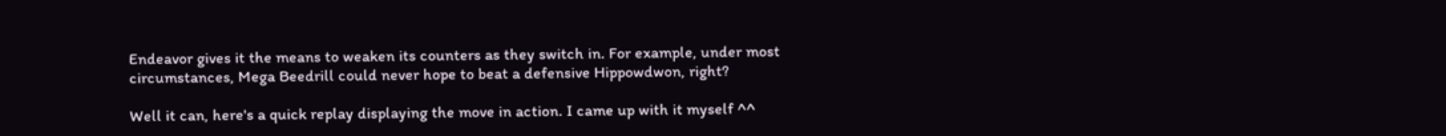Endeavor gives it the means to weaken its counters as they switch in. For example, under most circumstances, Mega Beedrill could never hope to beat a defensive Hippowdwon, right?

Well it can, here's a quick replay displaying the move in action. I came up with it myself ^^